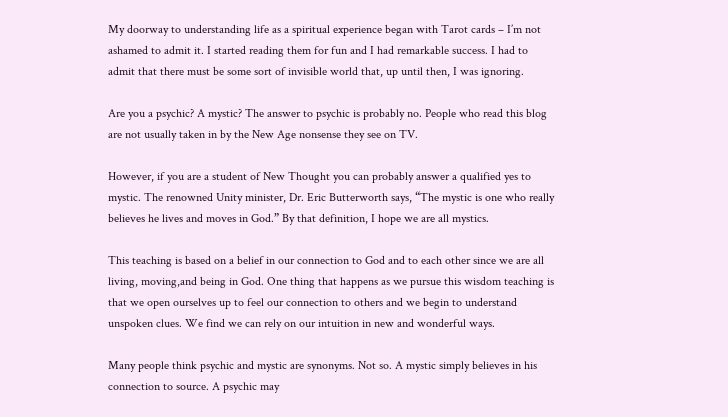My doorway to understanding life as a spiritual experience began with Tarot cards – I’m not ashamed to admit it. I started reading them for fun and I had remarkable success. I had to admit that there must be some sort of invisible world that, up until then, I was ignoring.

Are you a psychic? A mystic? The answer to psychic is probably no. People who read this blog are not usually taken in by the New Age nonsense they see on TV.

However, if you are a student of New Thought you can probably answer a qualified yes to mystic. The renowned Unity minister, Dr. Eric Butterworth says, “The mystic is one who really believes he lives and moves in God.” By that definition, I hope we are all mystics.

This teaching is based on a belief in our connection to God and to each other since we are all living, moving,and being in God. One thing that happens as we pursue this wisdom teaching is that we open ourselves up to feel our connection to others and we begin to understand unspoken clues. We find we can rely on our intuition in new and wonderful ways.

Many people think psychic and mystic are synonyms. Not so. A mystic simply believes in his connection to source. A psychic may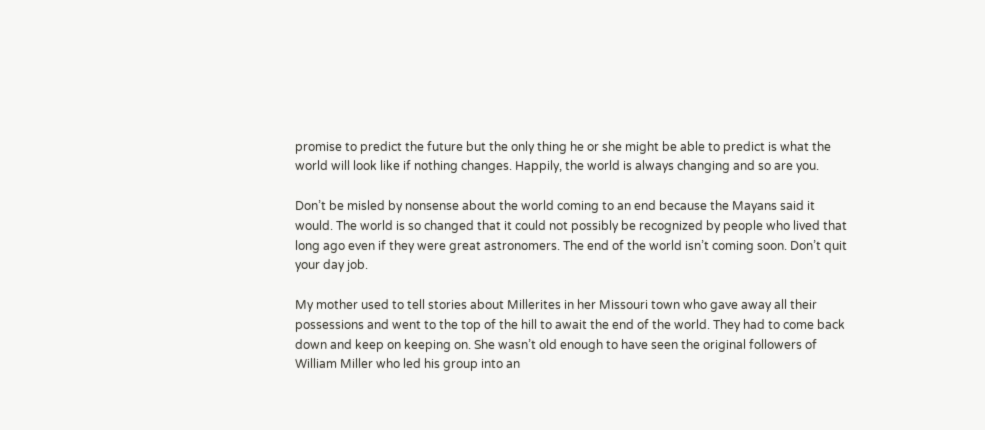promise to predict the future but the only thing he or she might be able to predict is what the world will look like if nothing changes. Happily, the world is always changing and so are you.

Don’t be misled by nonsense about the world coming to an end because the Mayans said it would. The world is so changed that it could not possibly be recognized by people who lived that long ago even if they were great astronomers. The end of the world isn’t coming soon. Don’t quit your day job.

My mother used to tell stories about Millerites in her Missouri town who gave away all their possessions and went to the top of the hill to await the end of the world. They had to come back down and keep on keeping on. She wasn’t old enough to have seen the original followers of William Miller who led his group into an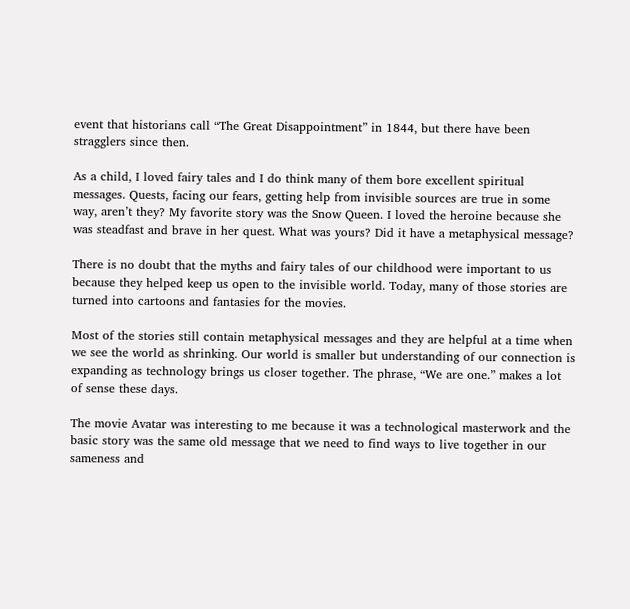event that historians call “The Great Disappointment” in 1844, but there have been stragglers since then.

As a child, I loved fairy tales and I do think many of them bore excellent spiritual messages. Quests, facing our fears, getting help from invisible sources are true in some way, aren’t they? My favorite story was the Snow Queen. I loved the heroine because she was steadfast and brave in her quest. What was yours? Did it have a metaphysical message?

There is no doubt that the myths and fairy tales of our childhood were important to us because they helped keep us open to the invisible world. Today, many of those stories are turned into cartoons and fantasies for the movies.

Most of the stories still contain metaphysical messages and they are helpful at a time when we see the world as shrinking. Our world is smaller but understanding of our connection is expanding as technology brings us closer together. The phrase, “We are one.” makes a lot of sense these days.

The movie Avatar was interesting to me because it was a technological masterwork and the basic story was the same old message that we need to find ways to live together in our sameness and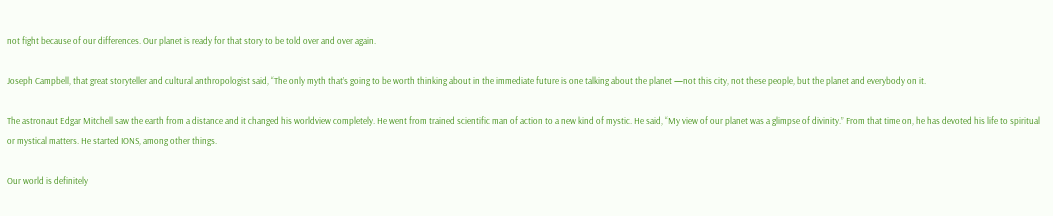not fight because of our differences. Our planet is ready for that story to be told over and over again.

Joseph Campbell, that great storyteller and cultural anthropologist said, “The only myth that’s going to be worth thinking about in the immediate future is one talking about the planet —not this city, not these people, but the planet and everybody on it.

The astronaut Edgar Mitchell saw the earth from a distance and it changed his worldview completely. He went from trained scientific man of action to a new kind of mystic. He said, “My view of our planet was a glimpse of divinity.” From that time on, he has devoted his life to spiritual or mystical matters. He started IONS, among other things.

Our world is definitely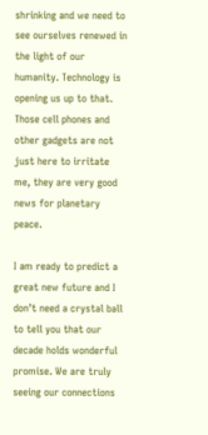shrinking and we need to see ourselves renewed in the light of our humanity. Technology is opening us up to that. Those cell phones and other gadgets are not just here to irritate me, they are very good news for planetary peace.

I am ready to predict a great new future and I don’t need a crystal ball to tell you that our decade holds wonderful promise. We are truly seeing our connections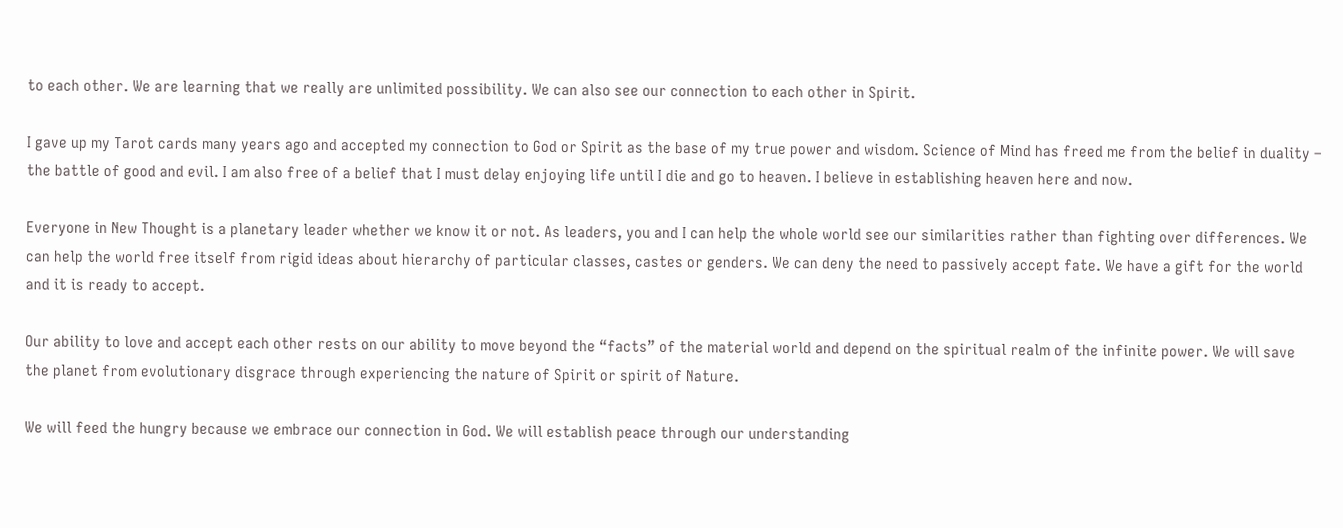to each other. We are learning that we really are unlimited possibility. We can also see our connection to each other in Spirit.

I gave up my Tarot cards many years ago and accepted my connection to God or Spirit as the base of my true power and wisdom. Science of Mind has freed me from the belief in duality – the battle of good and evil. I am also free of a belief that I must delay enjoying life until I die and go to heaven. I believe in establishing heaven here and now.

Everyone in New Thought is a planetary leader whether we know it or not. As leaders, you and I can help the whole world see our similarities rather than fighting over differences. We can help the world free itself from rigid ideas about hierarchy of particular classes, castes or genders. We can deny the need to passively accept fate. We have a gift for the world and it is ready to accept.

Our ability to love and accept each other rests on our ability to move beyond the “facts” of the material world and depend on the spiritual realm of the infinite power. We will save the planet from evolutionary disgrace through experiencing the nature of Spirit or spirit of Nature.

We will feed the hungry because we embrace our connection in God. We will establish peace through our understanding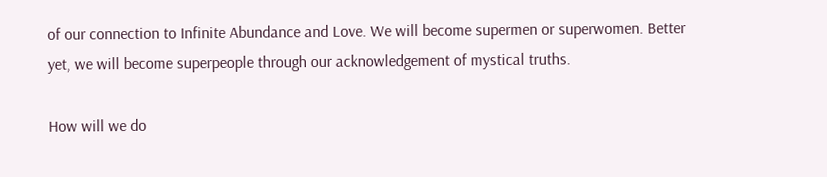of our connection to Infinite Abundance and Love. We will become supermen or superwomen. Better yet, we will become superpeople through our acknowledgement of mystical truths.

How will we do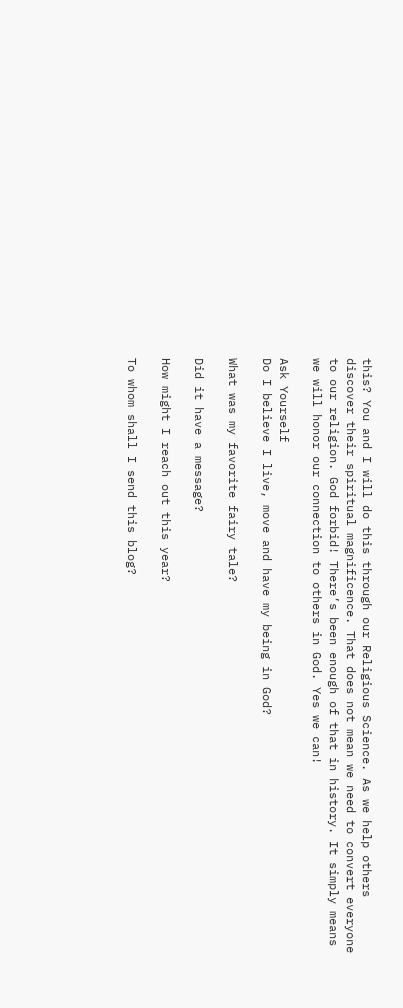this? You and I will do this through our Religious Science. As we help others discover their spiritual magnificence. That does not mean we need to convert everyone to our religion. God forbid! There’s been enough of that in history. It simply means we will honor our connection to others in God. Yes we can!

Ask Yourself
Do I believe I live, move and have my being in God?

What was my favorite fairy tale?

Did it have a message?

How might I reach out this year?

To whom shall I send this blog?